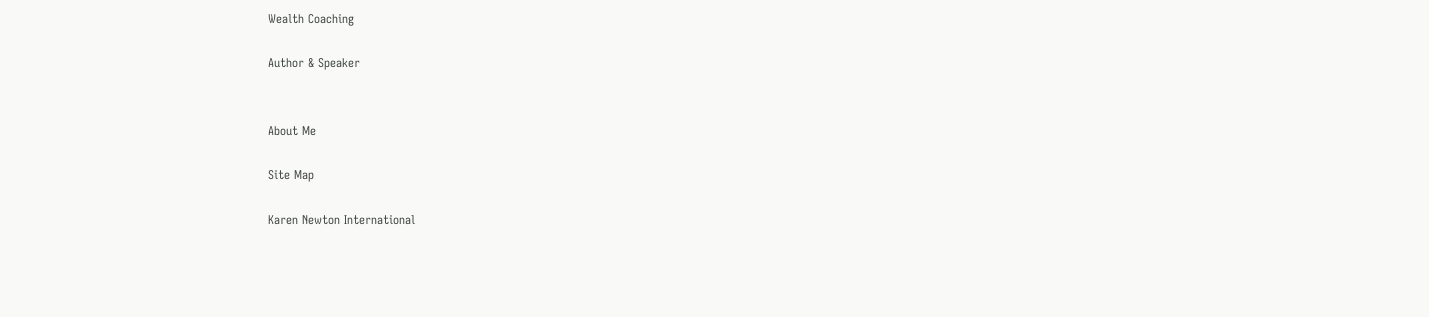Wealth Coaching

Author & Speaker


About Me

Site Map

Karen Newton International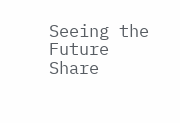Seeing the Future
Share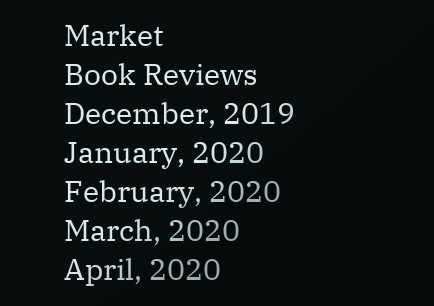Market
Book Reviews
December, 2019
January, 2020
February, 2020
March, 2020
April, 2020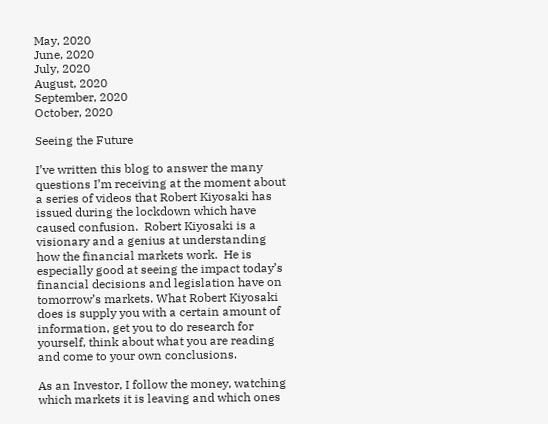May, 2020
June, 2020
July, 2020
August, 2020
September, 2020
October, 2020

Seeing the Future

I’ve written this blog to answer the many questions I’m receiving at the moment about a series of videos that Robert Kiyosaki has issued during the lockdown which have caused confusion.  Robert Kiyosaki is a visionary and a genius at understanding how the financial markets work.  He is especially good at seeing the impact today’s financial decisions and legislation have on tomorrow’s markets. What Robert Kiyosaki does is supply you with a certain amount of information, get you to do research for yourself, think about what you are reading and come to your own conclusions.

As an Investor, I follow the money, watching which markets it is leaving and which ones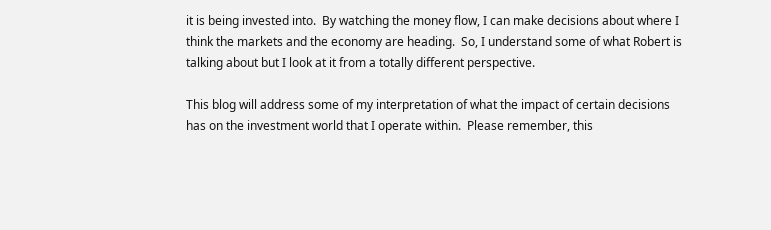it is being invested into.  By watching the money flow, I can make decisions about where I think the markets and the economy are heading.  So, I understand some of what Robert is talking about but I look at it from a totally different perspective.

This blog will address some of my interpretation of what the impact of certain decisions has on the investment world that I operate within.  Please remember, this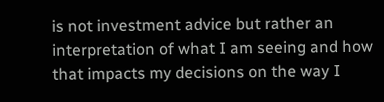is not investment advice but rather an interpretation of what I am seeing and how that impacts my decisions on the way I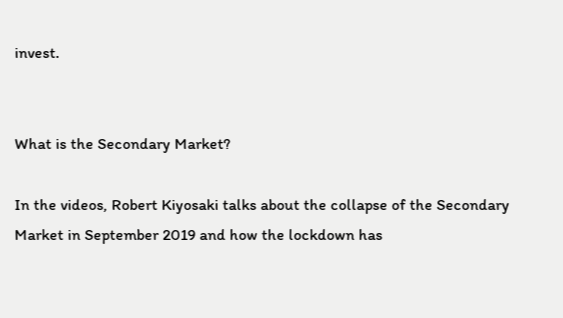invest.


What is the Secondary Market?

In the videos, Robert Kiyosaki talks about the collapse of the Secondary Market in September 2019 and how the lockdown has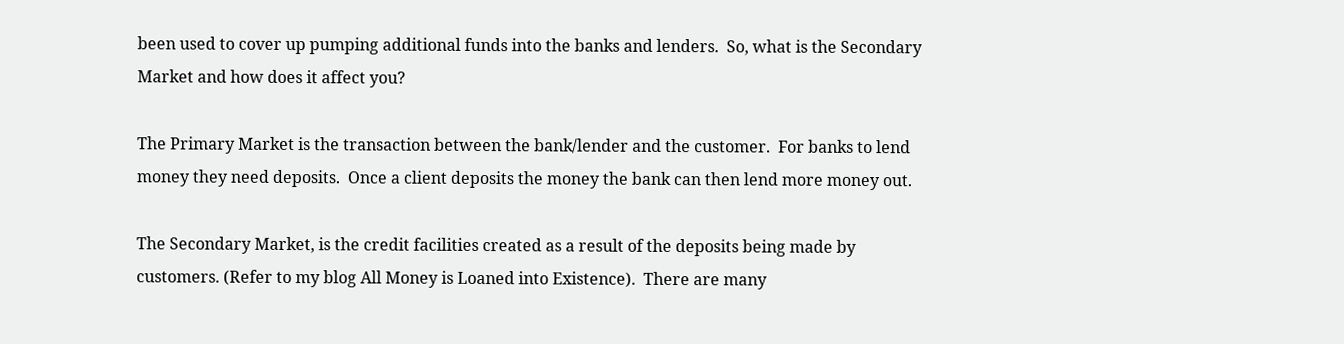been used to cover up pumping additional funds into the banks and lenders.  So, what is the Secondary Market and how does it affect you?

The Primary Market is the transaction between the bank/lender and the customer.  For banks to lend money they need deposits.  Once a client deposits the money the bank can then lend more money out.

The Secondary Market, is the credit facilities created as a result of the deposits being made by customers. (Refer to my blog All Money is Loaned into Existence).  There are many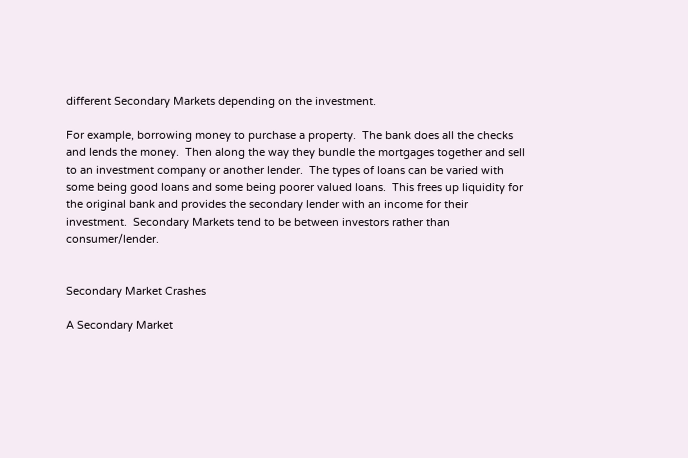different Secondary Markets depending on the investment.

For example, borrowing money to purchase a property.  The bank does all the checks and lends the money.  Then along the way they bundle the mortgages together and sell to an investment company or another lender.  The types of loans can be varied with some being good loans and some being poorer valued loans.  This frees up liquidity for the original bank and provides the secondary lender with an income for their investment.  Secondary Markets tend to be between investors rather than consumer/lender.


Secondary Market Crashes

A Secondary Market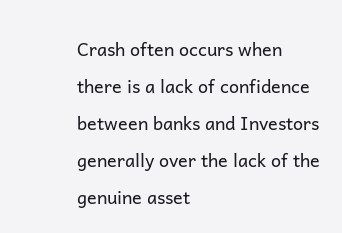Crash often occurs when there is a lack of confidence between banks and Investors generally over the lack of the genuine asset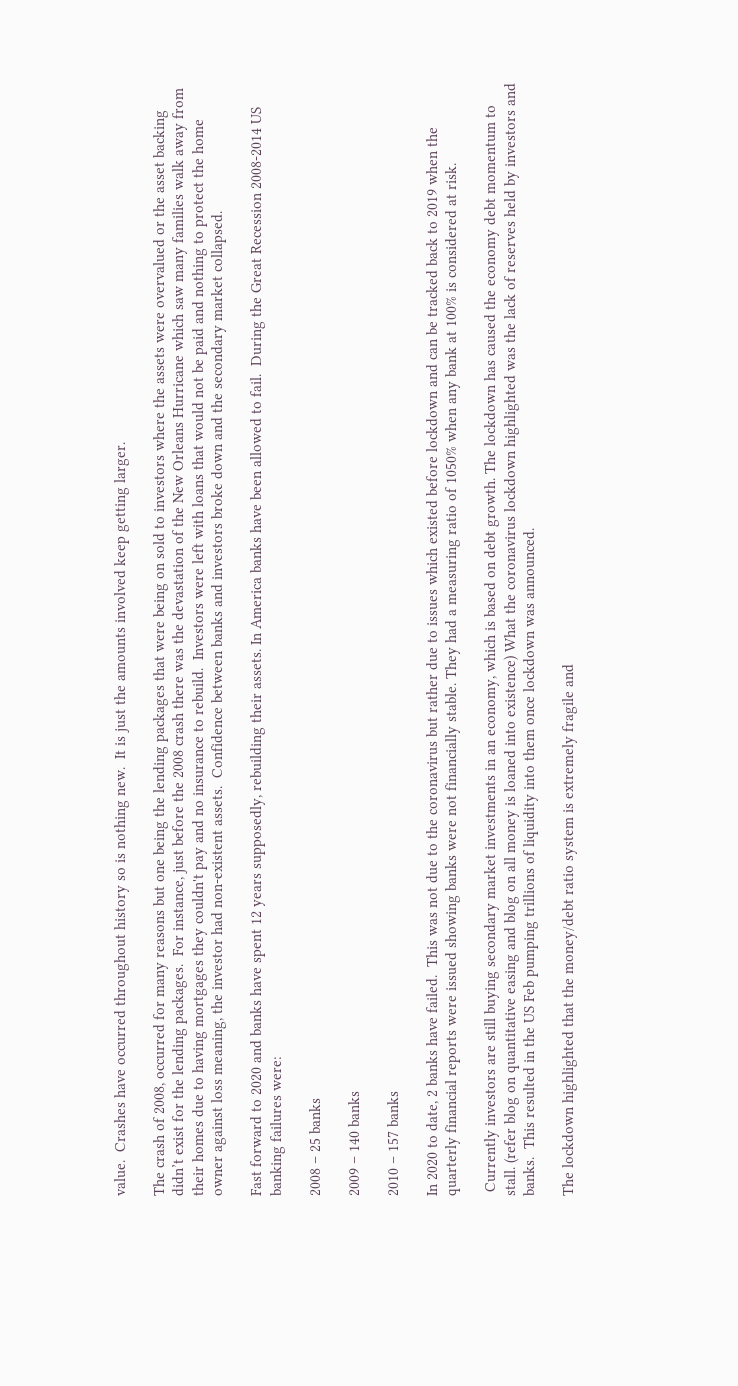value.  Crashes have occurred throughout history so is nothing new.  It is just the amounts involved keep getting larger.

The crash of 2008, occurred for many reasons but one being the lending packages that were being on sold to investors where the assets were overvalued or the asset backing didn’t exist for the lending packages.  For instance, just before the 2008 crash there was the devastation of the New Orleans Hurricane which saw many families walk away from their homes due to having mortgages they couldn't pay and no insurance to rebuild.  Investors were left with loans that would not be paid and nothing to protect the home owner against loss meaning, the investor had non-existent assets.  Confidence between banks and investors broke down and the secondary market collapsed.

Fast forward to 2020 and banks have spent 12 years supposedly, rebuilding their assets. In America banks have been allowed to fail.  During the Great Recession 2008-2014 US banking failures were:

2008 – 25 banks

2009 – 140 banks

2010 – 157 banks

In 2020 to date, 2 banks have failed.  This was not due to the coronavirus but rather due to issues which existed before lockdown and can be tracked back to 2019 when the quarterly financial reports were issued showing banks were not financially stable. They had a measuring ratio of 1050% when any bank at 100% is considered at risk.

 Currently investors are still buying secondary market investments in an economy, which is based on debt growth. The lockdown has caused the economy debt momentum to stall. (refer blog on quantitative easing and blog on all money is loaned into existence) What the coronavirus lockdown highlighted was the lack of reserves held by investors and banks.  This resulted in the US Feb pumping trillions of liquidity into them once lockdown was announced.

The lockdown highlighted that the money/debt ratio system is extremely fragile and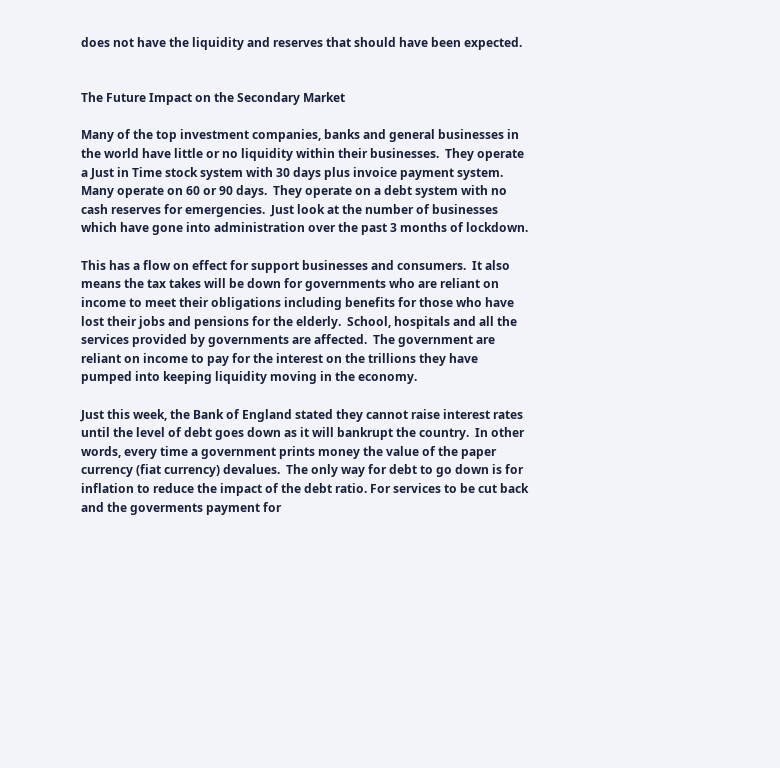does not have the liquidity and reserves that should have been expected.


The Future Impact on the Secondary Market

Many of the top investment companies, banks and general businesses in the world have little or no liquidity within their businesses.  They operate a Just in Time stock system with 30 days plus invoice payment system.  Many operate on 60 or 90 days.  They operate on a debt system with no cash reserves for emergencies.  Just look at the number of businesses which have gone into administration over the past 3 months of lockdown.

This has a flow on effect for support businesses and consumers.  It also means the tax takes will be down for governments who are reliant on income to meet their obligations including benefits for those who have lost their jobs and pensions for the elderly.  School, hospitals and all the services provided by governments are affected.  The government are reliant on income to pay for the interest on the trillions they have pumped into keeping liquidity moving in the economy.

Just this week, the Bank of England stated they cannot raise interest rates until the level of debt goes down as it will bankrupt the country.  In other words, every time a government prints money the value of the paper currency (fiat currency) devalues.  The only way for debt to go down is for inflation to reduce the impact of the debt ratio. For services to be cut back and the goverments payment for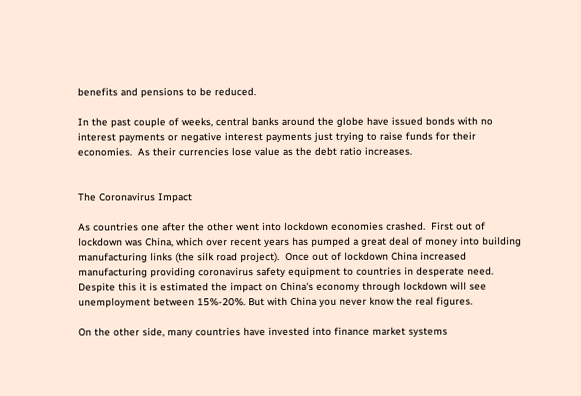benefits and pensions to be reduced.

In the past couple of weeks, central banks around the globe have issued bonds with no interest payments or negative interest payments just trying to raise funds for their economies.  As their currencies lose value as the debt ratio increases.


The Coronavirus Impact

As countries one after the other went into lockdown economies crashed.  First out of lockdown was China, which over recent years has pumped a great deal of money into building manufacturing links (the silk road project).  Once out of lockdown China increased manufacturing providing coronavirus safety equipment to countries in desperate need. Despite this it is estimated the impact on China's economy through lockdown will see unemployment between 15%-20%. But with China you never know the real figures.

On the other side, many countries have invested into finance market systems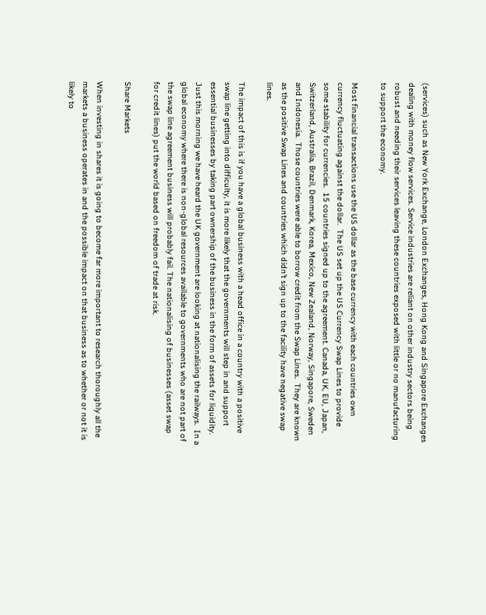(services) such as New York Exchange, London Exchanges, Hong Kong and Singapore Exchanges dealing with money flow services. Service industries are reliant on other industry sectors being robust and needing their services leaving these countries exposed with little or no manufacturing to support the economy.

Most financial transactions use the US dollar as the base currency with each countries own currency fluctuating against the dollar.  The US set up the US Currency Swap Lines to provide some stability for currencies.  15 countries signed up to the agreement. Canada, UK, EU, Japan, Switzerland, Australia, Brazil, Denmark, Korea, Mexico, New Zealand, Norway, Singapore, Sweden and Indonesia.  Those countries were able to borrow credit from the Swap Lines.  They are known as the positive Swap Lines and countries which didn’t sign up to the facility have negative swap lines.

The impact of this is if you have a global business with a head office in a country with a positive swap line getting into difficulty, it is more likely that the governments will step in and support essential businesses by taking part ownership of the business in the form of assets for liquidity. Just this morning we have heard the UK government are looking at nationalising the railways.  In a global economy where there is non-global resources available to governments who are not part of the swap line agreement business will probably fail. The nationalising of businesses (asset swap for credit lines) put the world based on freedom of trade at risk.

Share Markets

When investing in shares it is going to become far more important to research thoroughly all the markets a business operates in and the possible impact on that business as to whether or not it is likely to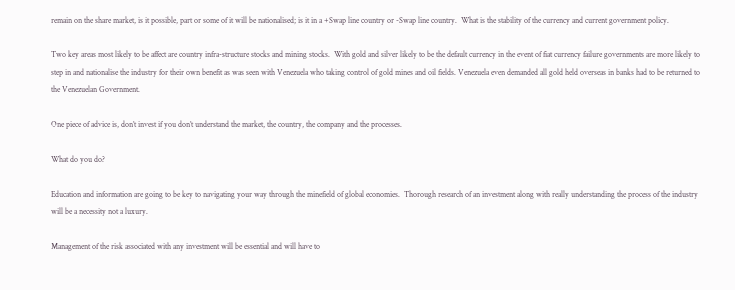remain on the share market, is it possible, part or some of it will be nationalised; is it in a +Swap line country or -Swap line country.  What is the stability of the currency and current government policy.

Two key areas most likely to be affect are country infra-structure stocks and mining stocks.  With gold and silver likely to be the default currency in the event of fiat currency failure governments are more likely to step in and nationalise the industry for their own benefit as was seen with Venezuela who taking control of gold mines and oil fields. Venezuela even demanded all gold held overseas in banks had to be returned to the Venezuelan Government.

One piece of advice is, don’t invest if you don’t understand the market, the country, the company and the processes.

What do you do?

Education and information are going to be key to navigating your way through the minefield of global economies.  Thorough research of an investment along with really understanding the process of the industry will be a necessity not a luxury.

Management of the risk associated with any investment will be essential and will have to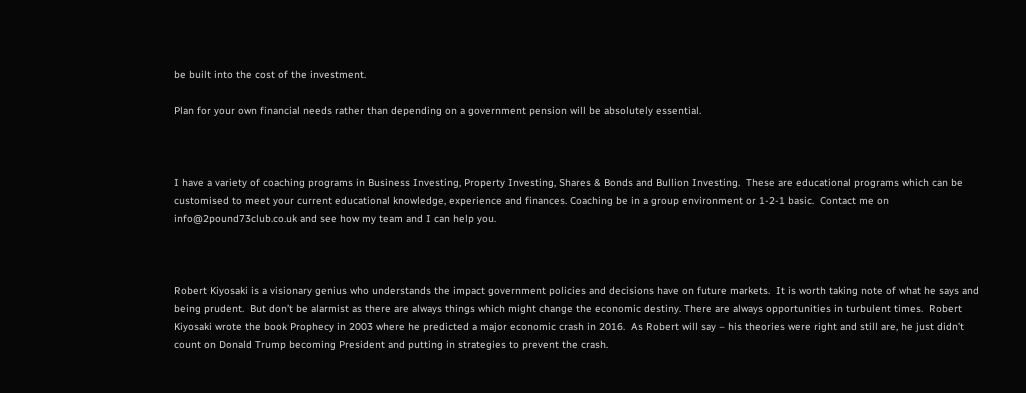be built into the cost of the investment.

Plan for your own financial needs rather than depending on a government pension will be absolutely essential.



I have a variety of coaching programs in Business Investing, Property Investing, Shares & Bonds and Bullion Investing.  These are educational programs which can be customised to meet your current educational knowledge, experience and finances. Coaching be in a group environment or 1-2-1 basic.  Contact me on info@2pound73club.co.uk and see how my team and I can help you.



Robert Kiyosaki is a visionary genius who understands the impact government policies and decisions have on future markets.  It is worth taking note of what he says and being prudent.  But don’t be alarmist as there are always things which might change the economic destiny. There are always opportunities in turbulent times.  Robert Kiyosaki wrote the book Prophecy in 2003 where he predicted a major economic crash in 2016.  As Robert will say – his theories were right and still are, he just didn’t count on Donald Trump becoming President and putting in strategies to prevent the crash.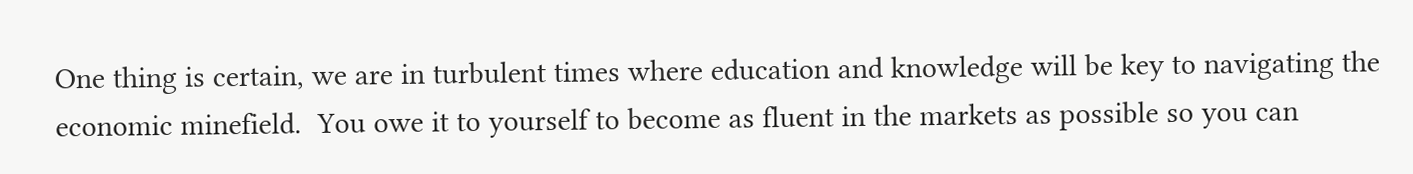One thing is certain, we are in turbulent times where education and knowledge will be key to navigating the economic minefield.  You owe it to yourself to become as fluent in the markets as possible so you can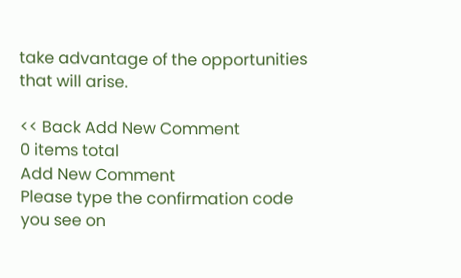take advantage of the opportunities that will arise.

<< Back Add New Comment
0 items total
Add New Comment
Please type the confirmation code you see on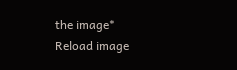the image*
Reload image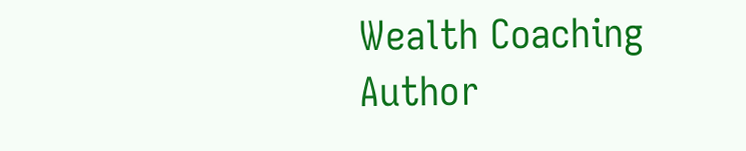Wealth Coaching
Author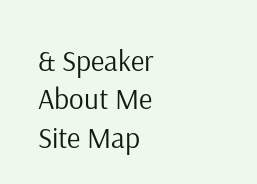& Speaker
About Me
Site Map